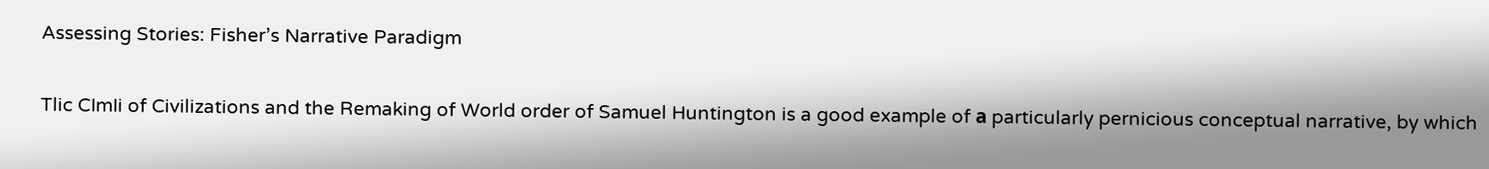Assessing Stories: Fisher’s Narrative Paradigm

Tlic CImIi of Civilizations and the Remaking of World order of Samuel Huntington is a good example of а particularly pernicious conceptual narrative, by which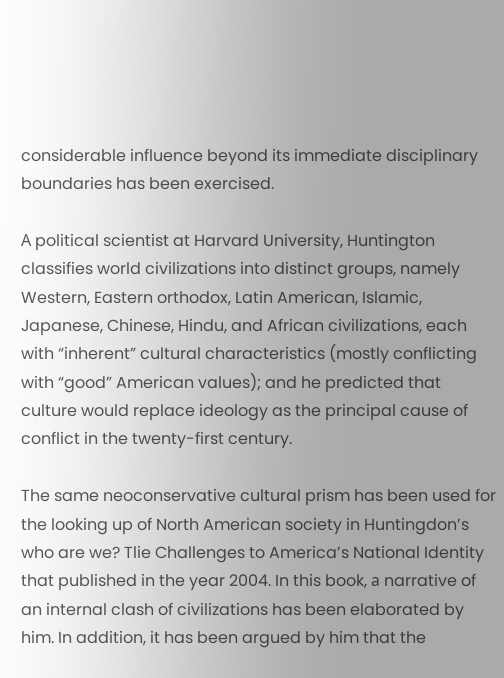considerable influence beyond its immediate disciplinary boundaries has been exercised.

А political scientist at Harvard University, Huntington classifies world civilizations into distinct groups, namely Western, Eastern orthodox, Latin American, Islamic, Japanese, Chinese, Hindu, and African civilizations, each with “inherent” cultural characteristics (mostly conflicting with “good” American values); and he predicted that culture would replace ideology as the principal cause of conflict in the twenty-first century.

The same neoconservative cultural prism has been used for the looking up of North American society in Huntingdon’s who are we? Tlie Challenges to America’s National Identity that published in the year 2004. In this book, а narrative of an internal clash of civilizations has been elaborated by him. In addition, it has been argued by him that the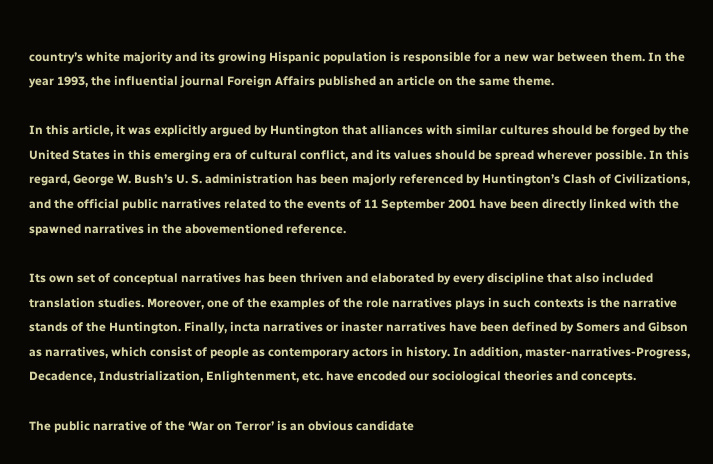country’s white majority and its growing Hispanic population is responsible for a new war between them. In the year 1993, the influential journal Foreign Affairs published an article on the same theme.

In this article, it was explicitly argued by Huntington that alliances with similar cultures should be forged by the United States in this emerging era of cultural conflict, and its values should be spread wherever possible. In this regard, George W. Bush’s U. S. administration has been majorly referenced by Huntington’s Clash of Civilizations, and the official public narratives related to the events of 11 September 2001 have been directly linked with the spawned narratives in the abovementioned reference.

Its own set of conceptual narratives has been thriven and elaborated by every discipline that also included translation studies. Moreover, one of the examples of the role narratives plays in such contexts is the narrative stands of the Huntington. Finally, incta narratives or inaster narratives have been defined by Somers and Gibson as narratives, which consist of people as contemporary actors in history. In addition, master-narratives-Progress, Decadence, Industrialization, Enlightenment, etc. have encoded our sociological theories and concepts.

The public narrative of the ‘War on Terror’ is an obvious candidate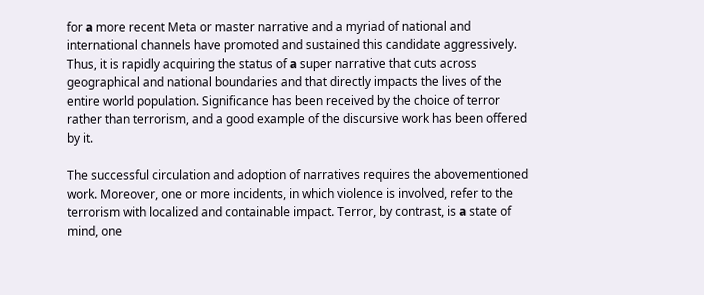for а more recent Meta or master narrative and a myriad of national and international channels have promoted and sustained this candidate aggressively. Thus, it is rapidly acquiring the status of а super narrative that cuts across geographical and national boundaries and that directly impacts the lives of the entire world population. Significance has been received by the choice of terror rather than terrorism, and a good example of the discursive work has been offered by it.

The successful circulation and adoption of narratives requires the abovementioned work. Moreover, one or more incidents, in which violence is involved, refer to the terrorism with localized and containable impact. Terror, by contrast, is а state of mind, one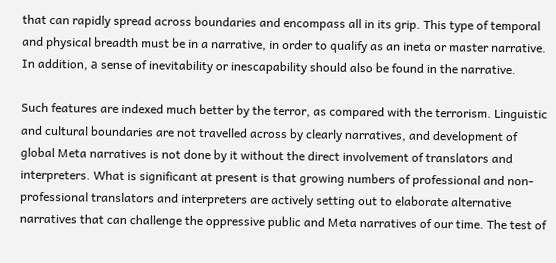that can rapidly spread across boundaries and encompass all in its grip. This type of temporal and physical breadth must be in a narrative, in order to qualify as an ineta or master narrative. In addition, а sense of inevitability or inescapability should also be found in the narrative.

Such features are indexed much better by the terror, as compared with the terrorism. Linguistic and cultural boundaries are not travelled across by clearly narratives, and development of global Meta narratives is not done by it without the direct involvement of translators and interpreters. What is significant at present is that growing numbers of professional and non-professional translators and interpreters are actively setting out to elaborate alternative narratives that can challenge the oppressive public and Meta narratives of our time. The test of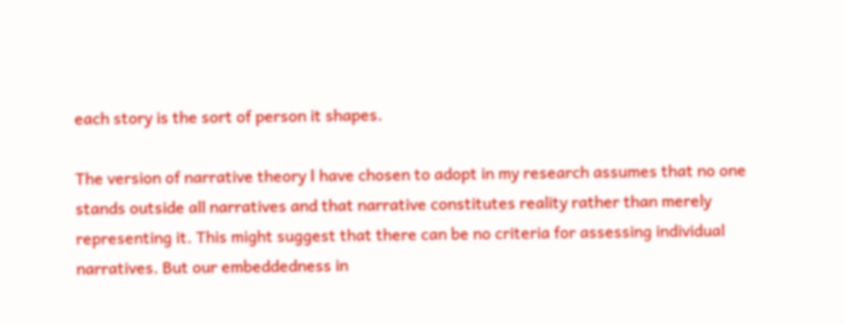each story is the sort of person it shapes.

The version of narrative theory І have chosen to adopt in my research assumes that no one stands outside all narratives and that narrative constitutes reality rather than merely representing it. This might suggest that there can be no criteria for assessing individual narratives. But our embeddedness in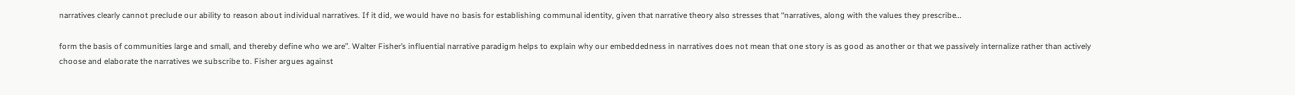narratives clearly cannot preclude our ability to reason about individual narratives. If it did, we would have no basis for establishing communal identity, given that narrative theory also stresses that “narratives, along with the values they prescribe…

form the basis of communities large and small, and thereby define who we are”. Walter Fisher’s influential narrative paradigm helps to explain why our embeddedness in narratives does not mean that one story is as good as another or that we passively internalize rather than actively choose and elaborate the narratives we subscribe to. Fisher argues against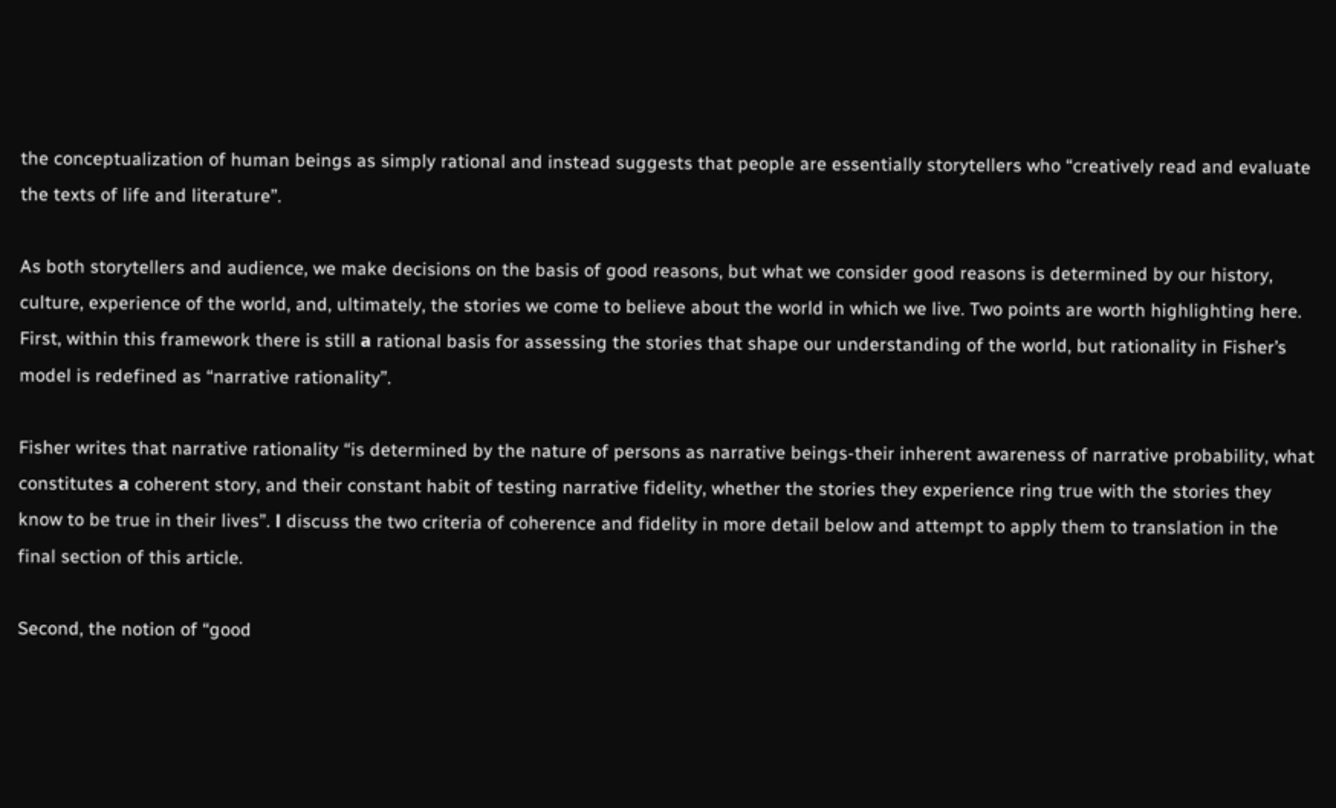the conceptualization of human beings as simply rational and instead suggests that people are essentially storytellers who “creatively read and evaluate the texts of life and literature”.

As both storytellers and audience, we make decisions on the basis of good reasons, but what we consider good reasons is determined by our history, culture, experience of the world, and, ultimately, the stories we come to believe about the world in which we live. Two points are worth highlighting here. First, within this framework there is still а rational basis for assessing the stories that shape our understanding of the world, but rationality in Fisher’s model is redefined as “narrative rationality”.

Fisher writes that narrative rationality “is determined by the nature of persons as narrative beings-their inherent awareness of narrative probability, what constitutes а coherent story, and their constant habit of testing narrative fidelity, whether the stories they experience ring true with the stories they know to be true in their lives”. І discuss the two criteria of coherence and fidelity in more detail below and attempt to apply them to translation in the final section of this article.

Second, the notion of “good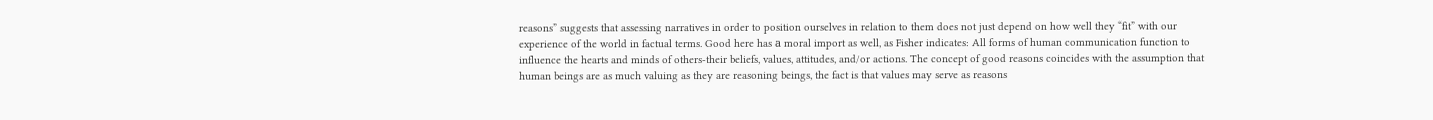reasons” suggests that assessing narratives in order to position ourselves in relation to them does not just depend on how well they “fit” with our experience of the world in factual terms. Good here has а moral import as well, as Fisher indicates: All forms of human communication function to influence the hearts and minds of others-their beliefs, values, attitudes, and/or actions. The concept of good reasons coincides with the assumption that human beings are as much valuing as they are reasoning beings, the fact is that values may serve as reasons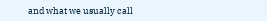and what we usually call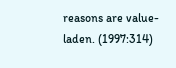reasons are value-laden. (1997:314)